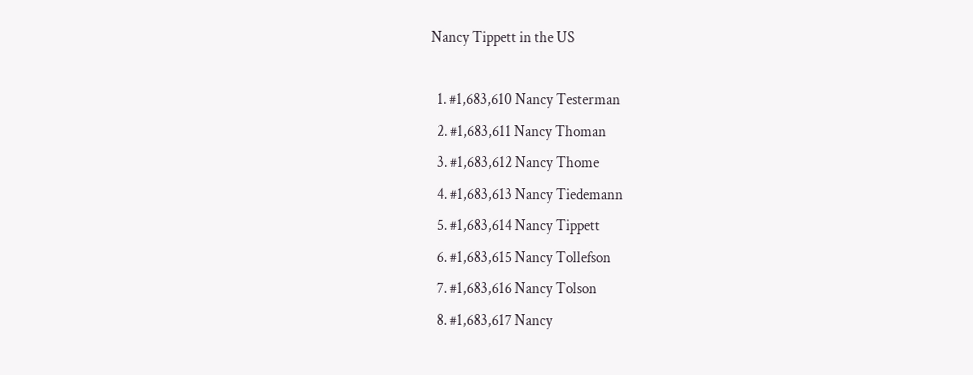Nancy Tippett in the US

  1. #1,683,610 Nancy Testerman
  2. #1,683,611 Nancy Thoman
  3. #1,683,612 Nancy Thome
  4. #1,683,613 Nancy Tiedemann
  5. #1,683,614 Nancy Tippett
  6. #1,683,615 Nancy Tollefson
  7. #1,683,616 Nancy Tolson
  8. #1,683,617 Nancy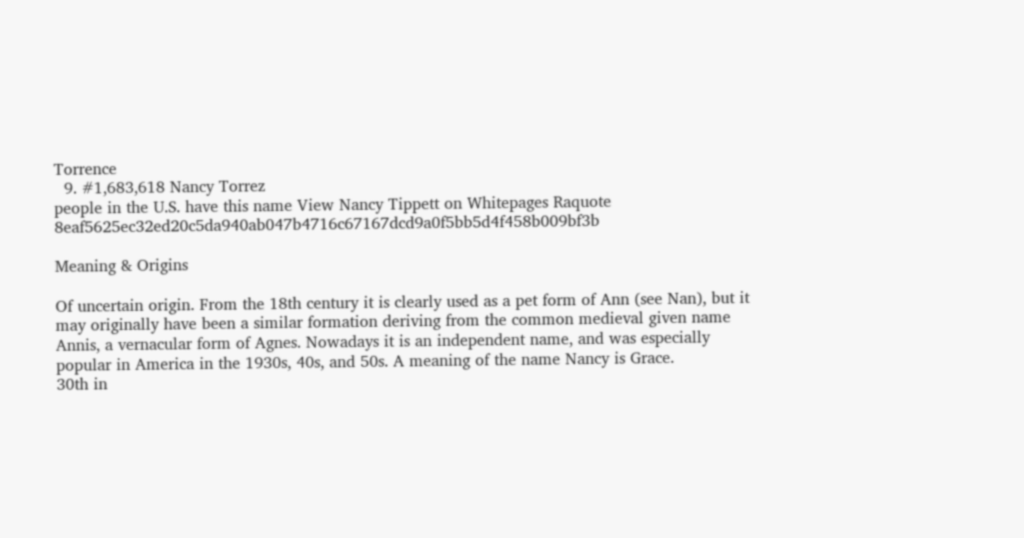Torrence
  9. #1,683,618 Nancy Torrez
people in the U.S. have this name View Nancy Tippett on Whitepages Raquote 8eaf5625ec32ed20c5da940ab047b4716c67167dcd9a0f5bb5d4f458b009bf3b

Meaning & Origins

Of uncertain origin. From the 18th century it is clearly used as a pet form of Ann (see Nan), but it may originally have been a similar formation deriving from the common medieval given name Annis, a vernacular form of Agnes. Nowadays it is an independent name, and was especially popular in America in the 1930s, 40s, and 50s. A meaning of the name Nancy is Grace.
30th in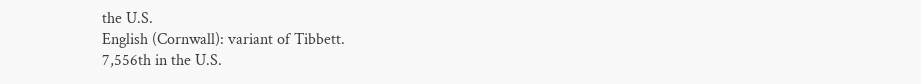the U.S.
English (Cornwall): variant of Tibbett.
7,556th in the U.S.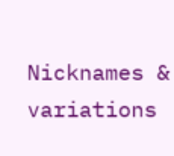Nicknames & variations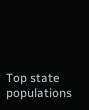Top state populations